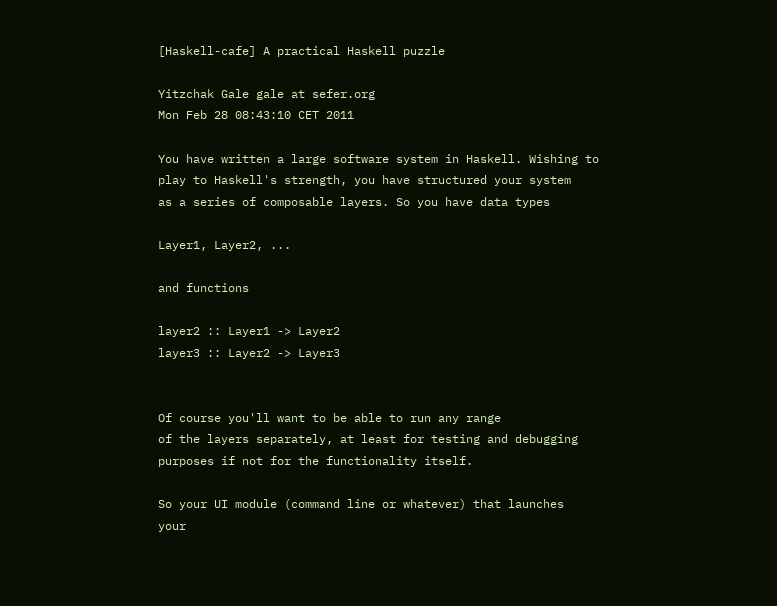[Haskell-cafe] A practical Haskell puzzle

Yitzchak Gale gale at sefer.org
Mon Feb 28 08:43:10 CET 2011

You have written a large software system in Haskell. Wishing to
play to Haskell's strength, you have structured your system
as a series of composable layers. So you have data types

Layer1, Layer2, ...

and functions

layer2 :: Layer1 -> Layer2
layer3 :: Layer2 -> Layer3


Of course you'll want to be able to run any range
of the layers separately, at least for testing and debugging
purposes if not for the functionality itself.

So your UI module (command line or whatever) that launches
your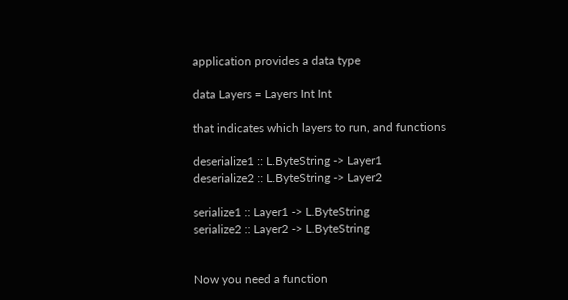application provides a data type

data Layers = Layers Int Int

that indicates which layers to run, and functions

deserialize1 :: L.ByteString -> Layer1
deserialize2 :: L.ByteString -> Layer2

serialize1 :: Layer1 -> L.ByteString
serialize2 :: Layer2 -> L.ByteString


Now you need a function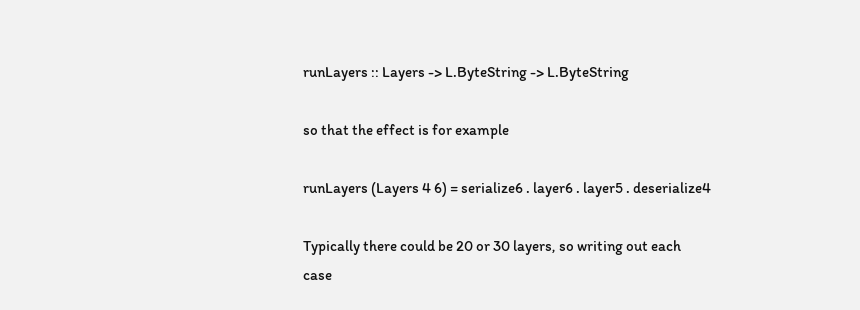runLayers :: Layers -> L.ByteString -> L.ByteString

so that the effect is for example

runLayers (Layers 4 6) = serialize6 . layer6 . layer5 . deserialize4

Typically there could be 20 or 30 layers, so writing out each
case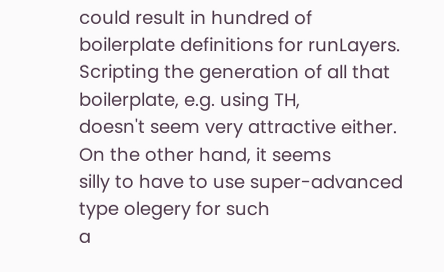could result in hundred of boilerplate definitions for runLayers.
Scripting the generation of all that boilerplate, e.g. using TH,
doesn't seem very attractive either. On the other hand, it seems
silly to have to use super-advanced type olegery for such
a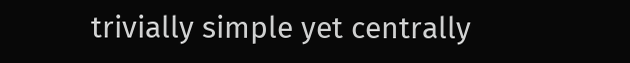trivially simple yet centrally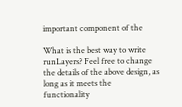important component of the

What is the best way to write runLayers? Feel free to change
the details of the above design, as long as it meets the
functionality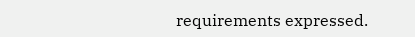requirements expressed.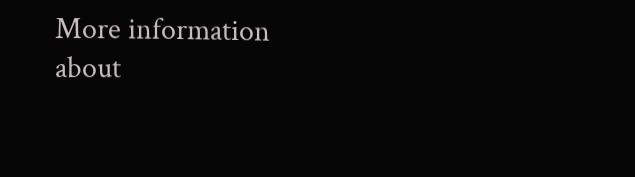More information about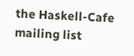the Haskell-Cafe mailing list